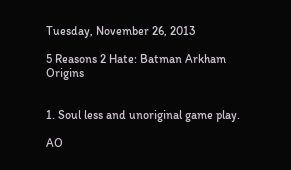Tuesday, November 26, 2013

5 Reasons 2 Hate: Batman Arkham Origins


1. Soul less and unoriginal game play.

AO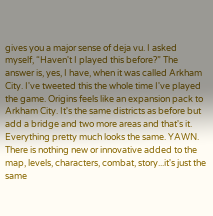gives you a major sense of deja vu. I asked myself, “Haven't I played this before?” The answer is, yes, I have, when it was called Arkham City. I've tweeted this the whole time I've played the game. Origins feels like an expansion pack to Arkham City. It's the same districts as before but add a bridge and two more areas and that's it. Everything pretty much looks the same. YAWN. There is nothing new or innovative added to the map, levels, characters, combat, story...it's just the same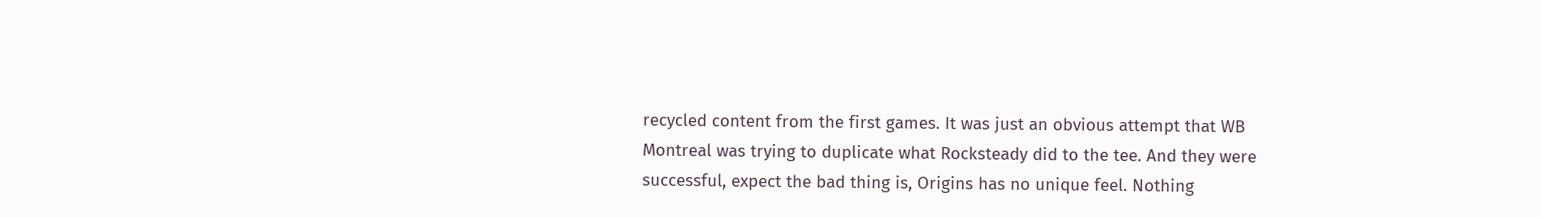recycled content from the first games. It was just an obvious attempt that WB Montreal was trying to duplicate what Rocksteady did to the tee. And they were successful, expect the bad thing is, Origins has no unique feel. Nothing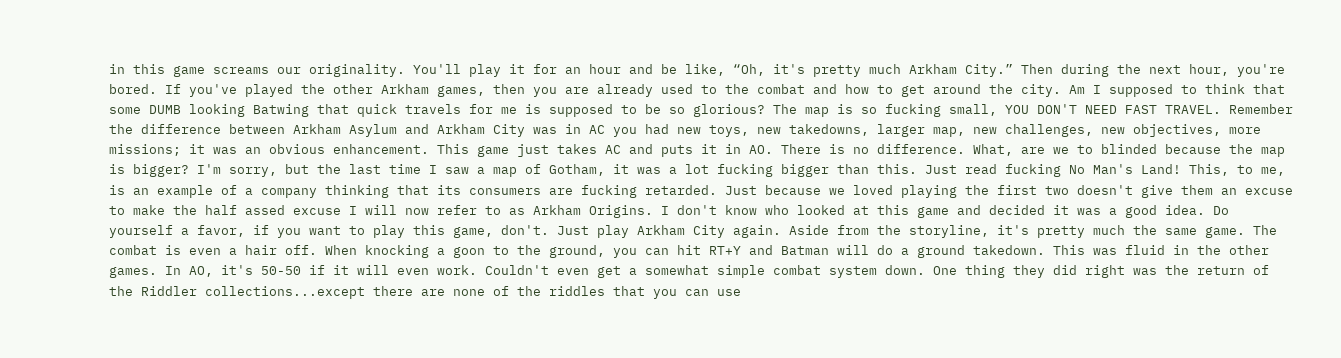in this game screams our originality. You'll play it for an hour and be like, “Oh, it's pretty much Arkham City.” Then during the next hour, you're bored. If you've played the other Arkham games, then you are already used to the combat and how to get around the city. Am I supposed to think that some DUMB looking Batwing that quick travels for me is supposed to be so glorious? The map is so fucking small, YOU DON'T NEED FAST TRAVEL. Remember the difference between Arkham Asylum and Arkham City was in AC you had new toys, new takedowns, larger map, new challenges, new objectives, more missions; it was an obvious enhancement. This game just takes AC and puts it in AO. There is no difference. What, are we to blinded because the map is bigger? I'm sorry, but the last time I saw a map of Gotham, it was a lot fucking bigger than this. Just read fucking No Man's Land! This, to me, is an example of a company thinking that its consumers are fucking retarded. Just because we loved playing the first two doesn't give them an excuse to make the half assed excuse I will now refer to as Arkham Origins. I don't know who looked at this game and decided it was a good idea. Do yourself a favor, if you want to play this game, don't. Just play Arkham City again. Aside from the storyline, it's pretty much the same game. The combat is even a hair off. When knocking a goon to the ground, you can hit RT+Y and Batman will do a ground takedown. This was fluid in the other games. In AO, it's 50-50 if it will even work. Couldn't even get a somewhat simple combat system down. One thing they did right was the return of the Riddler collections...except there are none of the riddles that you can use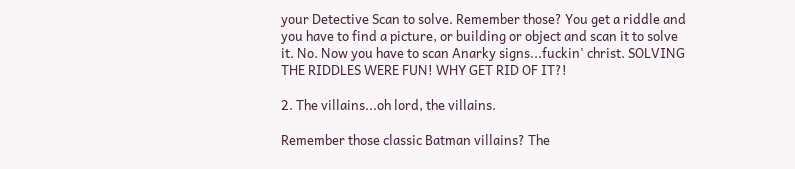your Detective Scan to solve. Remember those? You get a riddle and you have to find a picture, or building or object and scan it to solve it. No. Now you have to scan Anarky signs...fuckin' christ. SOLVING THE RIDDLES WERE FUN! WHY GET RID OF IT?!

2. The villains...oh lord, the villains.

Remember those classic Batman villains? The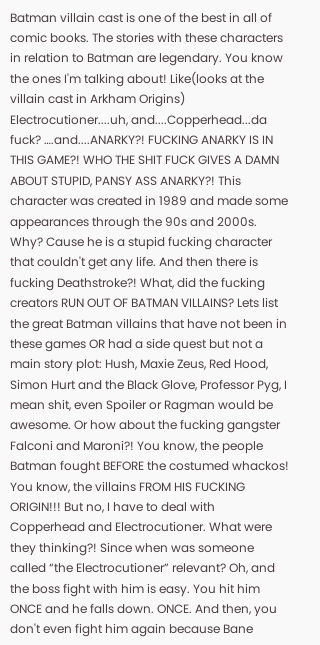Batman villain cast is one of the best in all of comic books. The stories with these characters in relation to Batman are legendary. You know the ones I'm talking about! Like(looks at the villain cast in Arkham Origins) Electrocutioner....uh, and....Copperhead...da fuck? ….and....ANARKY?! FUCKING ANARKY IS IN THIS GAME?! WHO THE SHIT FUCK GIVES A DAMN ABOUT STUPID, PANSY ASS ANARKY?! This character was created in 1989 and made some appearances through the 90s and 2000s. Why? Cause he is a stupid fucking character that couldn't get any life. And then there is fucking Deathstroke?! What, did the fucking creators RUN OUT OF BATMAN VILLAINS? Lets list the great Batman villains that have not been in these games OR had a side quest but not a main story plot: Hush, Maxie Zeus, Red Hood, Simon Hurt and the Black Glove, Professor Pyg, I mean shit, even Spoiler or Ragman would be awesome. Or how about the fucking gangster Falconi and Maroni?! You know, the people Batman fought BEFORE the costumed whackos! You know, the villains FROM HIS FUCKING ORIGIN!!! But no, I have to deal with Copperhead and Electrocutioner. What were they thinking?! Since when was someone called “the Electrocutioner” relevant? Oh, and the boss fight with him is easy. You hit him ONCE and he falls down. ONCE. And then, you don't even fight him again because Bane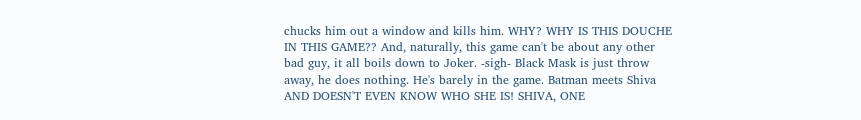chucks him out a window and kills him. WHY? WHY IS THIS DOUCHE IN THIS GAME?? And, naturally, this game can't be about any other bad guy, it all boils down to Joker. -sigh- Black Mask is just throw away, he does nothing. He's barely in the game. Batman meets Shiva AND DOESN'T EVEN KNOW WHO SHE IS! SHIVA, ONE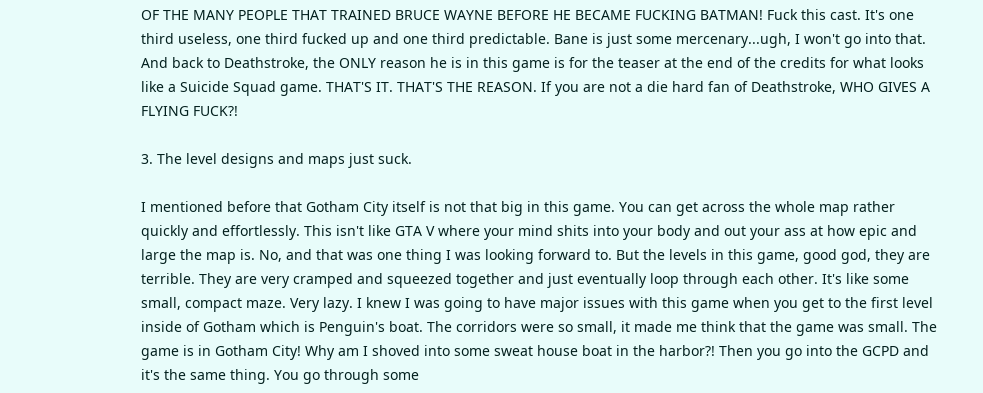OF THE MANY PEOPLE THAT TRAINED BRUCE WAYNE BEFORE HE BECAME FUCKING BATMAN! Fuck this cast. It's one third useless, one third fucked up and one third predictable. Bane is just some mercenary...ugh, I won't go into that. And back to Deathstroke, the ONLY reason he is in this game is for the teaser at the end of the credits for what looks like a Suicide Squad game. THAT'S IT. THAT'S THE REASON. If you are not a die hard fan of Deathstroke, WHO GIVES A FLYING FUCK?!

3. The level designs and maps just suck.

I mentioned before that Gotham City itself is not that big in this game. You can get across the whole map rather quickly and effortlessly. This isn't like GTA V where your mind shits into your body and out your ass at how epic and large the map is. No, and that was one thing I was looking forward to. But the levels in this game, good god, they are terrible. They are very cramped and squeezed together and just eventually loop through each other. It's like some small, compact maze. Very lazy. I knew I was going to have major issues with this game when you get to the first level inside of Gotham which is Penguin's boat. The corridors were so small, it made me think that the game was small. The game is in Gotham City! Why am I shoved into some sweat house boat in the harbor?! Then you go into the GCPD and it's the same thing. You go through some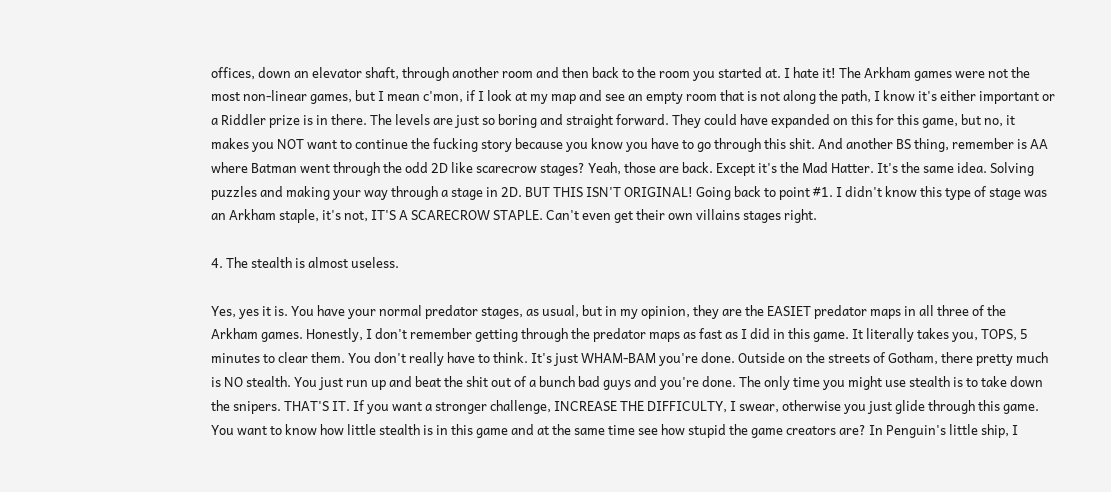offices, down an elevator shaft, through another room and then back to the room you started at. I hate it! The Arkham games were not the most non-linear games, but I mean c'mon, if I look at my map and see an empty room that is not along the path, I know it's either important or a Riddler prize is in there. The levels are just so boring and straight forward. They could have expanded on this for this game, but no, it makes you NOT want to continue the fucking story because you know you have to go through this shit. And another BS thing, remember is AA where Batman went through the odd 2D like scarecrow stages? Yeah, those are back. Except it's the Mad Hatter. It's the same idea. Solving puzzles and making your way through a stage in 2D. BUT THIS ISN'T ORIGINAL! Going back to point #1. I didn't know this type of stage was an Arkham staple, it's not, IT'S A SCARECROW STAPLE. Can't even get their own villains stages right.

4. The stealth is almost useless.

Yes, yes it is. You have your normal predator stages, as usual, but in my opinion, they are the EASIET predator maps in all three of the Arkham games. Honestly, I don't remember getting through the predator maps as fast as I did in this game. It literally takes you, TOPS, 5 minutes to clear them. You don't really have to think. It's just WHAM-BAM you're done. Outside on the streets of Gotham, there pretty much is NO stealth. You just run up and beat the shit out of a bunch bad guys and you're done. The only time you might use stealth is to take down the snipers. THAT'S IT. If you want a stronger challenge, INCREASE THE DIFFICULTY, I swear, otherwise you just glide through this game. You want to know how little stealth is in this game and at the same time see how stupid the game creators are? In Penguin's little ship, I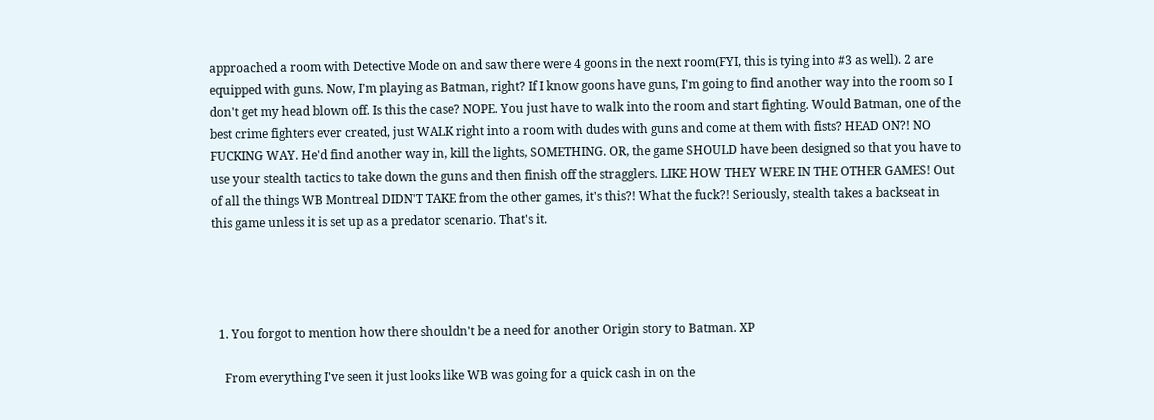approached a room with Detective Mode on and saw there were 4 goons in the next room(FYI, this is tying into #3 as well). 2 are equipped with guns. Now, I'm playing as Batman, right? If I know goons have guns, I'm going to find another way into the room so I don't get my head blown off. Is this the case? NOPE. You just have to walk into the room and start fighting. Would Batman, one of the best crime fighters ever created, just WALK right into a room with dudes with guns and come at them with fists? HEAD ON?! NO FUCKING WAY. He'd find another way in, kill the lights, SOMETHING. OR, the game SHOULD have been designed so that you have to use your stealth tactics to take down the guns and then finish off the stragglers. LIKE HOW THEY WERE IN THE OTHER GAMES! Out of all the things WB Montreal DIDN'T TAKE from the other games, it's this?! What the fuck?! Seriously, stealth takes a backseat in this game unless it is set up as a predator scenario. That's it.




  1. You forgot to mention how there shouldn't be a need for another Origin story to Batman. XP

    From everything I've seen it just looks like WB was going for a quick cash in on the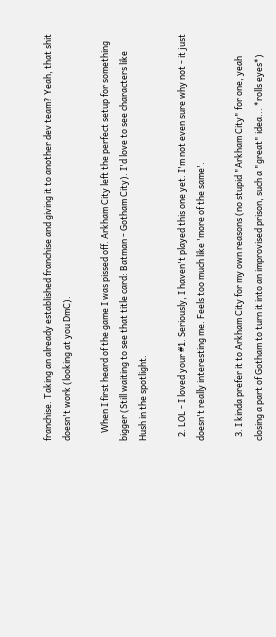franchise. Taking an already established franchise and giving it to another dev team? Yeah, that shit doesn't work (looking at you DmC).

    When I first heard of the game I was pissed off. Arkham City left the perfect setup for something bigger (Still waiting to see that title card: Batman - Gotham City). I'd love to see characters like Hush in the spotlight.

  2. LOL - I loved your #1. Seriously, I haven't played this one yet. I'm not even sure why not - it just doesn't really interesting me. Feels too much like 'more of the same'.

  3. I kinda prefer it to Arkham City for my own reasons (no stupid "Arkham City" for one, yeah closing a part of Gotham to turn it into an improvised prison, such a "great" idea... *rolls eyes*)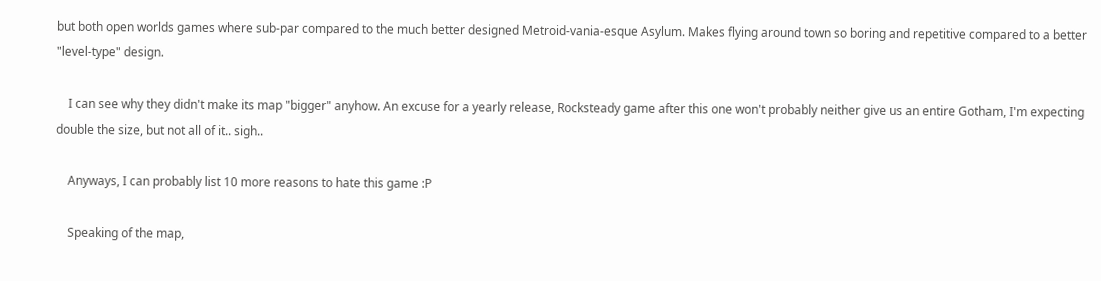but both open worlds games where sub-par compared to the much better designed Metroid-vania-esque Asylum. Makes flying around town so boring and repetitive compared to a better "level-type" design.

    I can see why they didn't make its map "bigger" anyhow. An excuse for a yearly release, Rocksteady game after this one won't probably neither give us an entire Gotham, I'm expecting double the size, but not all of it.. sigh..

    Anyways, I can probably list 10 more reasons to hate this game :P

    Speaking of the map,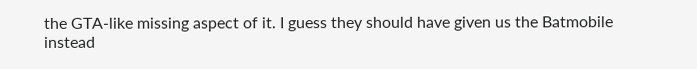the GTA-like missing aspect of it. I guess they should have given us the Batmobile instead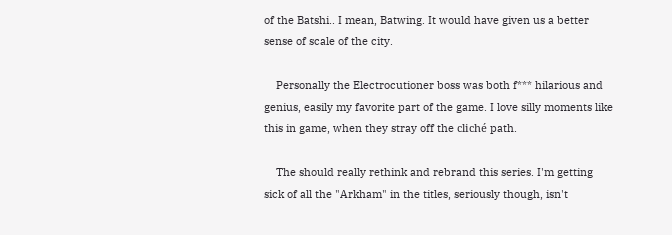of the Batshi.. I mean, Batwing. It would have given us a better sense of scale of the city.

    Personally the Electrocutioner boss was both f*** hilarious and genius, easily my favorite part of the game. I love silly moments like this in game, when they stray off the cliché path.

    The should really rethink and rebrand this series. I'm getting sick of all the "Arkham" in the titles, seriously though, isn't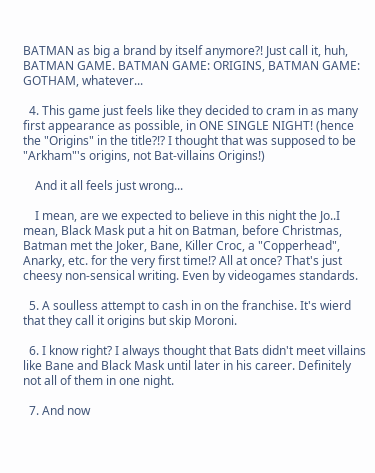BATMAN as big a brand by itself anymore?! Just call it, huh, BATMAN GAME. BATMAN GAME: ORIGINS, BATMAN GAME: GOTHAM, whatever...

  4. This game just feels like they decided to cram in as many first appearance as possible, in ONE SINGLE NIGHT! (hence the "Origins" in the title?!? I thought that was supposed to be "Arkham"'s origins, not Bat-villains Origins!)

    And it all feels just wrong...

    I mean, are we expected to believe in this night the Jo..I mean, Black Mask put a hit on Batman, before Christmas, Batman met the Joker, Bane, Killer Croc, a "Copperhead", Anarky, etc. for the very first time!? All at once? That's just cheesy non-sensical writing. Even by videogames standards.

  5. A soulless attempt to cash in on the franchise. It's wierd that they call it origins but skip Moroni.

  6. I know right? I always thought that Bats didn't meet villains like Bane and Black Mask until later in his career. Definitely not all of them in one night.

  7. And now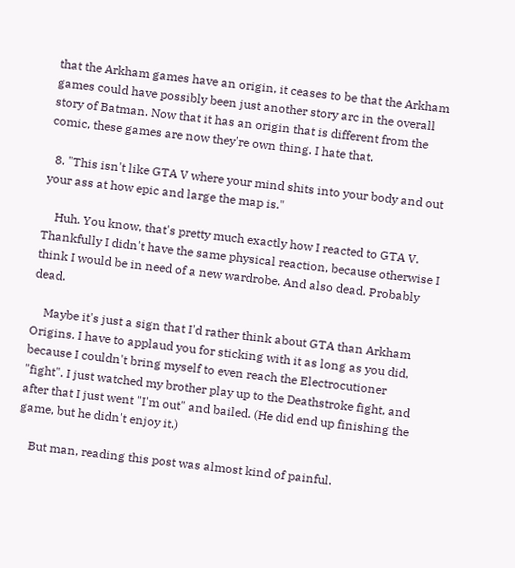that the Arkham games have an origin, it ceases to be that the Arkham games could have possibly been just another story arc in the overall story of Batman. Now that it has an origin that is different from the comic, these games are now they're own thing. I hate that.

  8. "This isn't like GTA V where your mind shits into your body and out your ass at how epic and large the map is."

    Huh. You know, that's pretty much exactly how I reacted to GTA V. Thankfully I didn't have the same physical reaction, because otherwise I think I would be in need of a new wardrobe. And also dead. Probably dead.

    Maybe it's just a sign that I'd rather think about GTA than Arkham Origins. I have to applaud you for sticking with it as long as you did, because I couldn't bring myself to even reach the Electrocutioner "fight". I just watched my brother play up to the Deathstroke fight, and after that I just went "I'm out" and bailed. (He did end up finishing the game, but he didn't enjoy it.)

    But man, reading this post was almost kind of painful.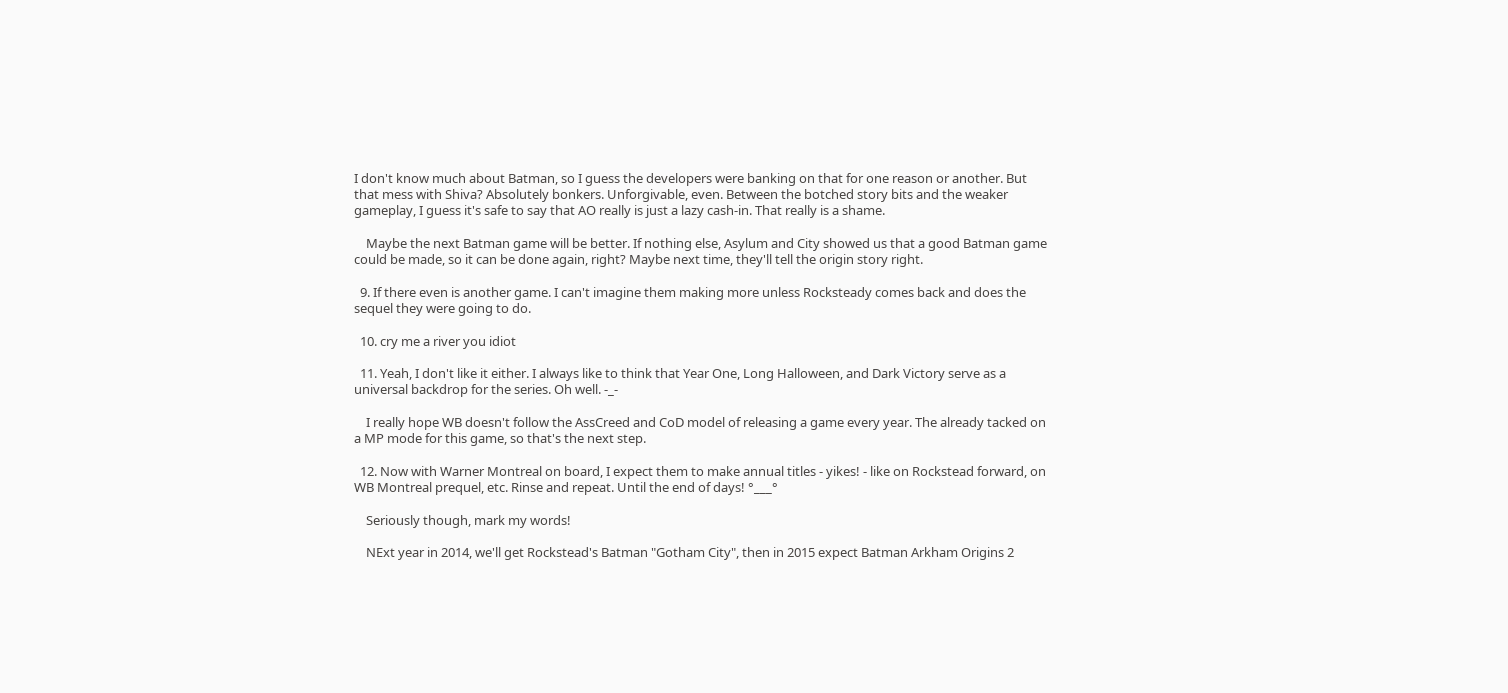I don't know much about Batman, so I guess the developers were banking on that for one reason or another. But that mess with Shiva? Absolutely bonkers. Unforgivable, even. Between the botched story bits and the weaker gameplay, I guess it's safe to say that AO really is just a lazy cash-in. That really is a shame.

    Maybe the next Batman game will be better. If nothing else, Asylum and City showed us that a good Batman game could be made, so it can be done again, right? Maybe next time, they'll tell the origin story right.

  9. If there even is another game. I can't imagine them making more unless Rocksteady comes back and does the sequel they were going to do.

  10. cry me a river you idiot

  11. Yeah, I don't like it either. I always like to think that Year One, Long Halloween, and Dark Victory serve as a universal backdrop for the series. Oh well. -_-

    I really hope WB doesn't follow the AssCreed and CoD model of releasing a game every year. The already tacked on a MP mode for this game, so that's the next step.

  12. Now with Warner Montreal on board, I expect them to make annual titles - yikes! - like on Rockstead forward, on WB Montreal prequel, etc. Rinse and repeat. Until the end of days! °___°

    Seriously though, mark my words!

    NExt year in 2014, we'll get Rockstead's Batman "Gotham City", then in 2015 expect Batman Arkham Origins 2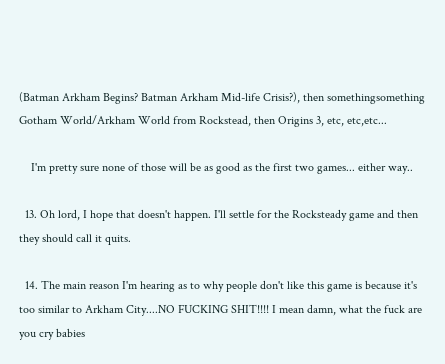(Batman Arkham Begins? Batman Arkham Mid-life Crisis?), then somethingsomething Gotham World/Arkham World from Rockstead, then Origins 3, etc, etc,etc...

    I'm pretty sure none of those will be as good as the first two games... either way..

  13. Oh lord, I hope that doesn't happen. I'll settle for the Rocksteady game and then they should call it quits.

  14. The main reason I'm hearing as to why people don't like this game is because it's too similar to Arkham City....NO FUCKING SHIT!!!! I mean damn, what the fuck are you cry babies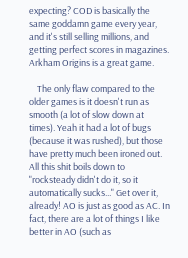expecting? COD is basically the same goddamn game every year, and it's still selling millions, and getting perfect scores in magazines. Arkham Origins is a great game.

    The only flaw compared to the older games is it doesn't run as smooth (a lot of slow down at times). Yeah it had a lot of bugs (because it was rushed), but those have pretty much been ironed out. All this shit boils down to "rocksteady didn't do it, so it automatically sucks..." Get over it, already! AO is just as good as AC. In fact, there are a lot of things I like better in AO (such as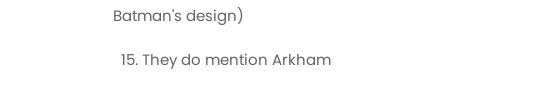Batman's design)

  15. They do mention Arkham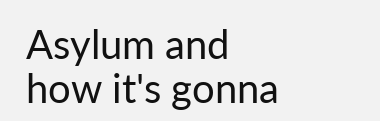Asylum and how it's gonna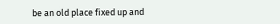be an old place fixed up and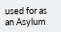used for as an Asylum